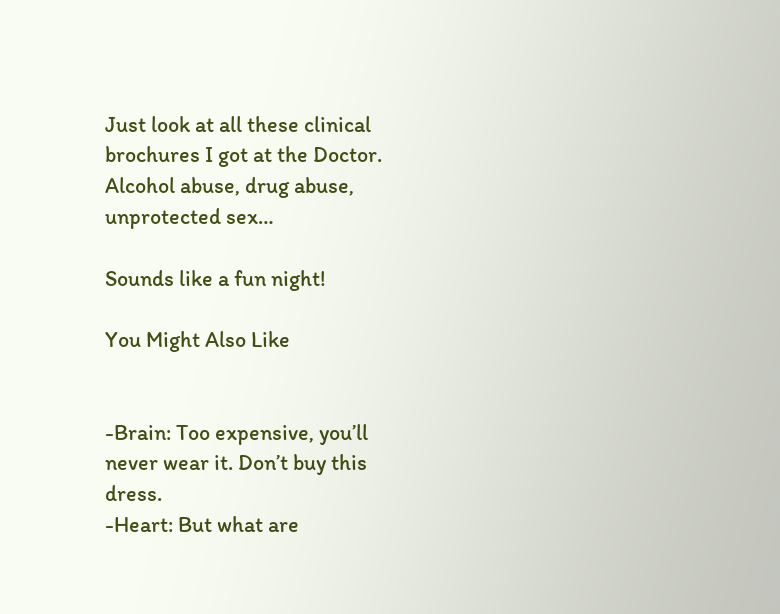Just look at all these clinical brochures I got at the Doctor. Alcohol abuse, drug abuse, unprotected sex…

Sounds like a fun night!

You Might Also Like


-Brain: Too expensive, you’ll never wear it. Don’t buy this dress.
-Heart: But what are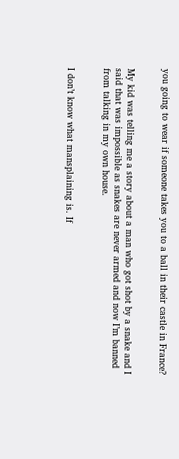you going to wear if someone takes you to a ball in their castle in France?


My kid was telling me a story about a man who got shot by a snake and I said that was impossible as snakes are never armed and now I’m banned from talking in my own house.


I don’t know what mansplaining is. If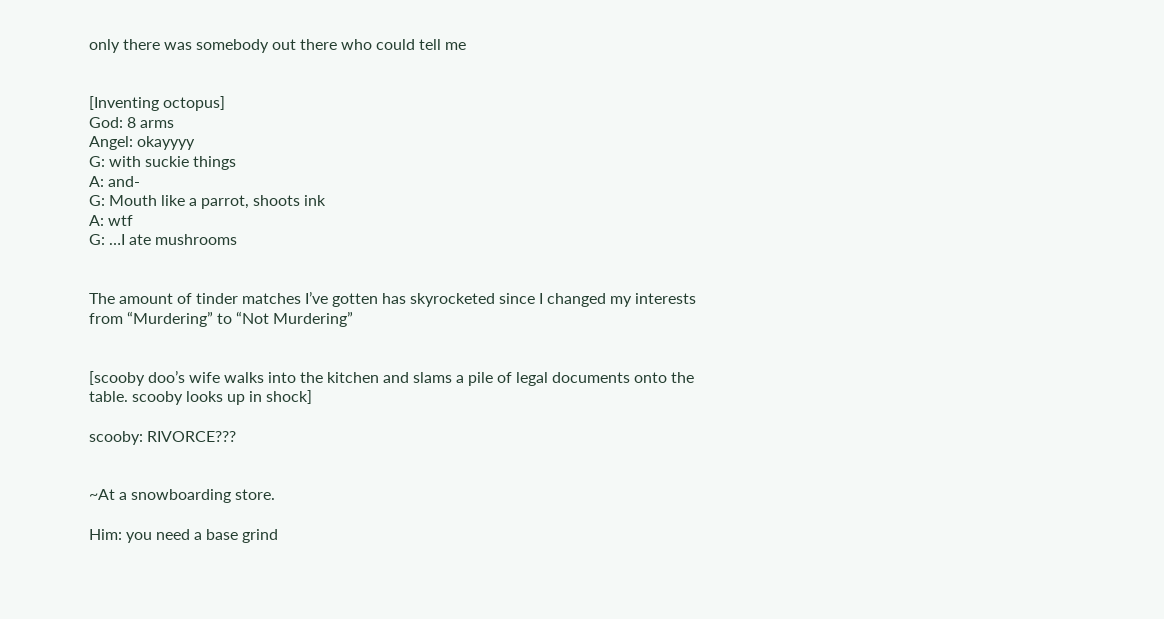only there was somebody out there who could tell me


[Inventing octopus]
God: 8 arms
Angel: okayyyy
G: with suckie things
A: and-
G: Mouth like a parrot, shoots ink
A: wtf
G: …I ate mushrooms


The amount of tinder matches I’ve gotten has skyrocketed since I changed my interests from “Murdering” to “Not Murdering”


[scooby doo’s wife walks into the kitchen and slams a pile of legal documents onto the table. scooby looks up in shock]

scooby: RIVORCE???


~At a snowboarding store.

Him: you need a base grind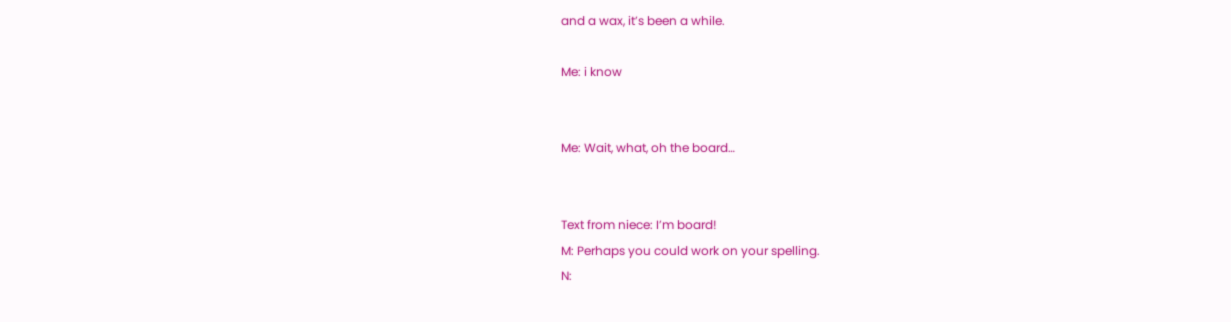and a wax, it’s been a while.

Me: i know


Me: Wait, what, oh the board…


Text from niece: I’m board!
M: Perhaps you could work on your spelling.
N: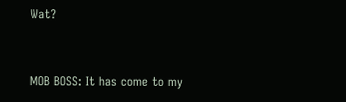Wat?


MOB BOSS: It has come to my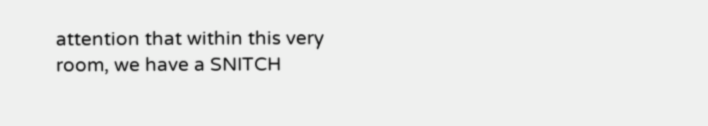attention that within this very room, we have a SNITCH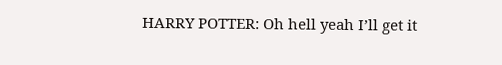HARRY POTTER: Oh hell yeah I’ll get it